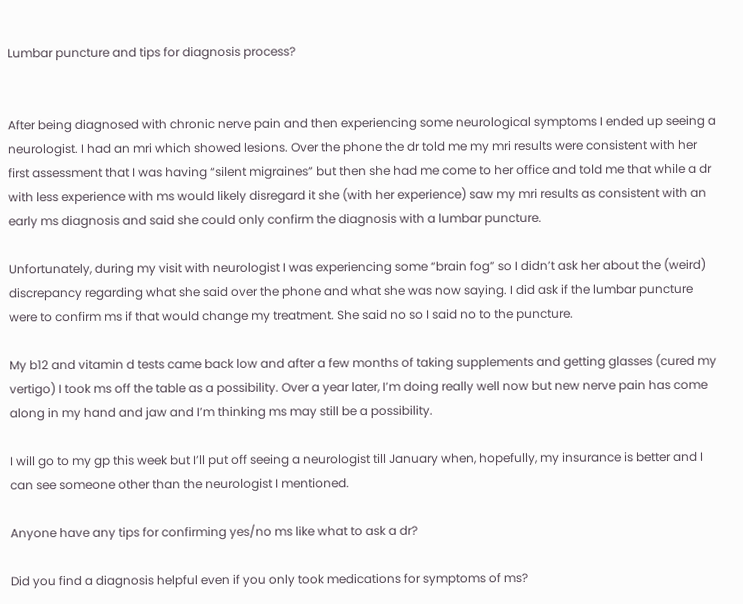Lumbar puncture and tips for diagnosis process?


After being diagnosed with chronic nerve pain and then experiencing some neurological symptoms I ended up seeing a neurologist. I had an mri which showed lesions. Over the phone the dr told me my mri results were consistent with her first assessment that I was having “silent migraines” but then she had me come to her office and told me that while a dr with less experience with ms would likely disregard it she (with her experience) saw my mri results as consistent with an early ms diagnosis and said she could only confirm the diagnosis with a lumbar puncture.

Unfortunately, during my visit with neurologist I was experiencing some “brain fog” so I didn’t ask her about the (weird) discrepancy regarding what she said over the phone and what she was now saying. I did ask if the lumbar puncture were to confirm ms if that would change my treatment. She said no so I said no to the puncture.

My b12 and vitamin d tests came back low and after a few months of taking supplements and getting glasses (cured my vertigo) I took ms off the table as a possibility. Over a year later, I’m doing really well now but new nerve pain has come along in my hand and jaw and I’m thinking ms may still be a possibility.

I will go to my gp this week but I’ll put off seeing a neurologist till January when, hopefully, my insurance is better and I can see someone other than the neurologist I mentioned.

Anyone have any tips for confirming yes/no ms like what to ask a dr?

Did you find a diagnosis helpful even if you only took medications for symptoms of ms?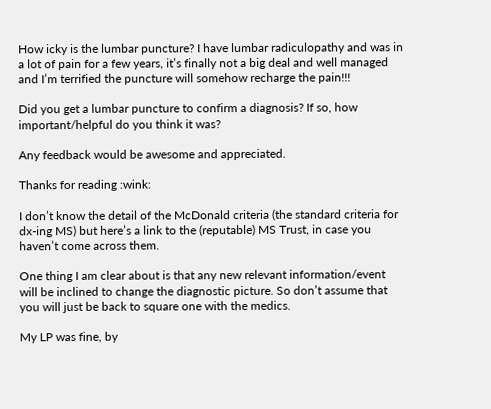How icky is the lumbar puncture? I have lumbar radiculopathy and was in a lot of pain for a few years, it’s finally not a big deal and well managed and I’m terrified the puncture will somehow recharge the pain!!!

Did you get a lumbar puncture to confirm a diagnosis? If so, how important/helpful do you think it was?

Any feedback would be awesome and appreciated.

Thanks for reading :wink:

I don’t know the detail of the McDonald criteria (the standard criteria for dx-ing MS) but here’s a link to the (reputable) MS Trust, in case you haven’t come across them.

One thing I am clear about is that any new relevant information/event will be inclined to change the diagnostic picture. So don’t assume that you will just be back to square one with the medics.

My LP was fine, by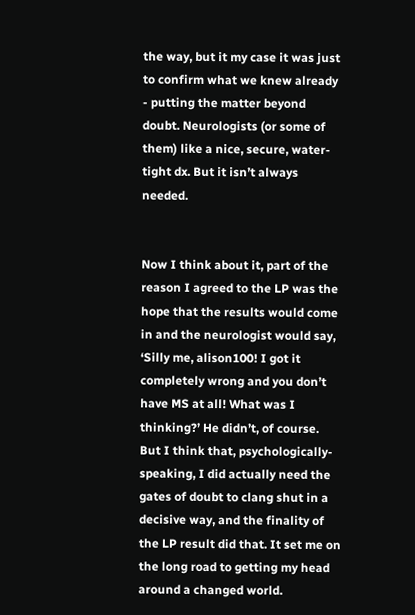the way, but it my case it was just to confirm what we knew already - putting the matter beyond doubt. Neurologists (or some of them) like a nice, secure, water-tight dx. But it isn’t always needed.


Now I think about it, part of the reason I agreed to the LP was the hope that the results would come in and the neurologist would say, ‘Silly me, alison100! I got it completely wrong and you don’t have MS at all! What was I thinking?’ He didn’t, of course. But I think that, psychologically-speaking, I did actually need the gates of doubt to clang shut in a decisive way, and the finality of the LP result did that. It set me on the long road to getting my head around a changed world.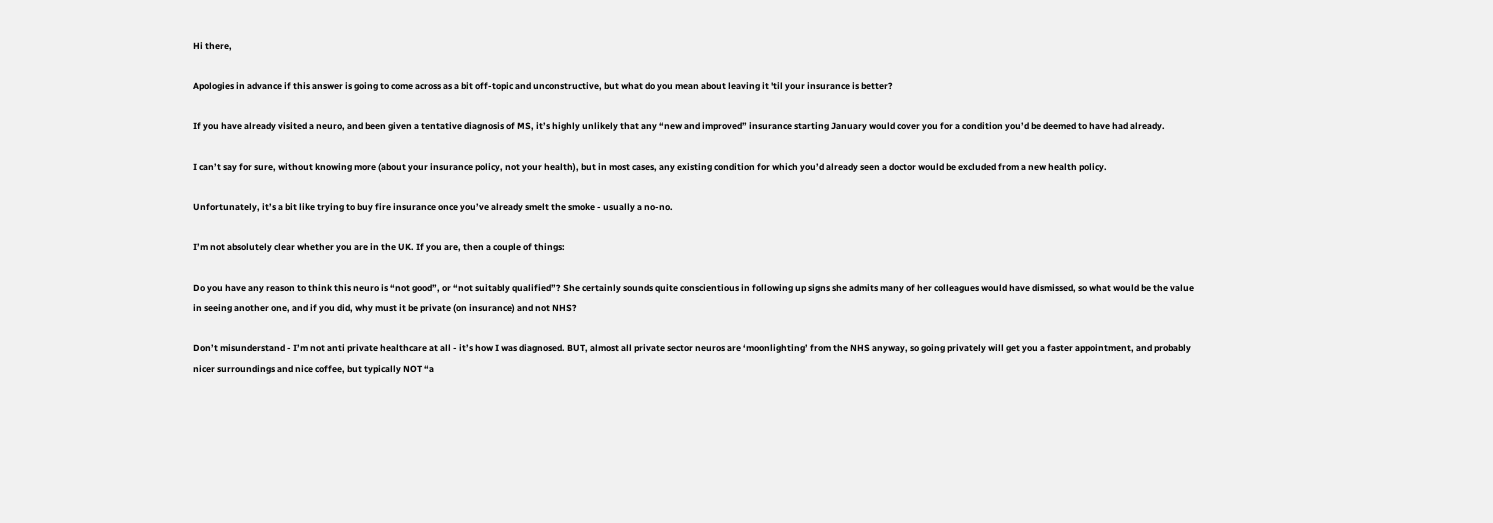Hi there,

Apologies in advance if this answer is going to come across as a bit off-topic and unconstructive, but what do you mean about leaving it 'til your insurance is better?

If you have already visited a neuro, and been given a tentative diagnosis of MS, it’s highly unlikely that any “new and improved” insurance starting January would cover you for a condition you’d be deemed to have had already.

I can’t say for sure, without knowing more (about your insurance policy, not your health), but in most cases, any existing condition for which you’d already seen a doctor would be excluded from a new health policy.

Unfortunately, it’s a bit like trying to buy fire insurance once you’ve already smelt the smoke - usually a no-no.

I’m not absolutely clear whether you are in the UK. If you are, then a couple of things:

Do you have any reason to think this neuro is “not good”, or “not suitably qualified”? She certainly sounds quite conscientious in following up signs she admits many of her colleagues would have dismissed, so what would be the value in seeing another one, and if you did, why must it be private (on insurance) and not NHS?

Don’t misunderstand - I’m not anti private healthcare at all - it’s how I was diagnosed. BUT, almost all private sector neuros are ‘moonlighting’ from the NHS anyway, so going privately will get you a faster appointment, and probably nicer surroundings and nice coffee, but typically NOT “a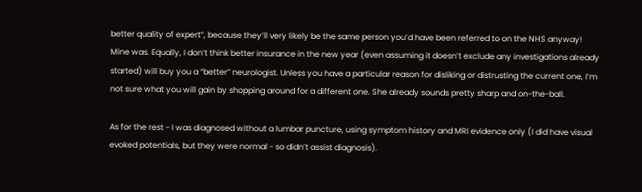better quality of expert”, because they’ll very likely be the same person you’d have been referred to on the NHS anyway! Mine was. Equally, I don’t think better insurance in the new year (even assuming it doesn’t exclude any investigations already started) will buy you a “better” neurologist. Unless you have a particular reason for disliking or distrusting the current one, I’m not sure what you will gain by shopping around for a different one. She already sounds pretty sharp and on-the-ball.

As for the rest - I was diagnosed without a lumbar puncture, using symptom history and MRI evidence only (I did have visual evoked potentials, but they were normal - so didn’t assist diagnosis).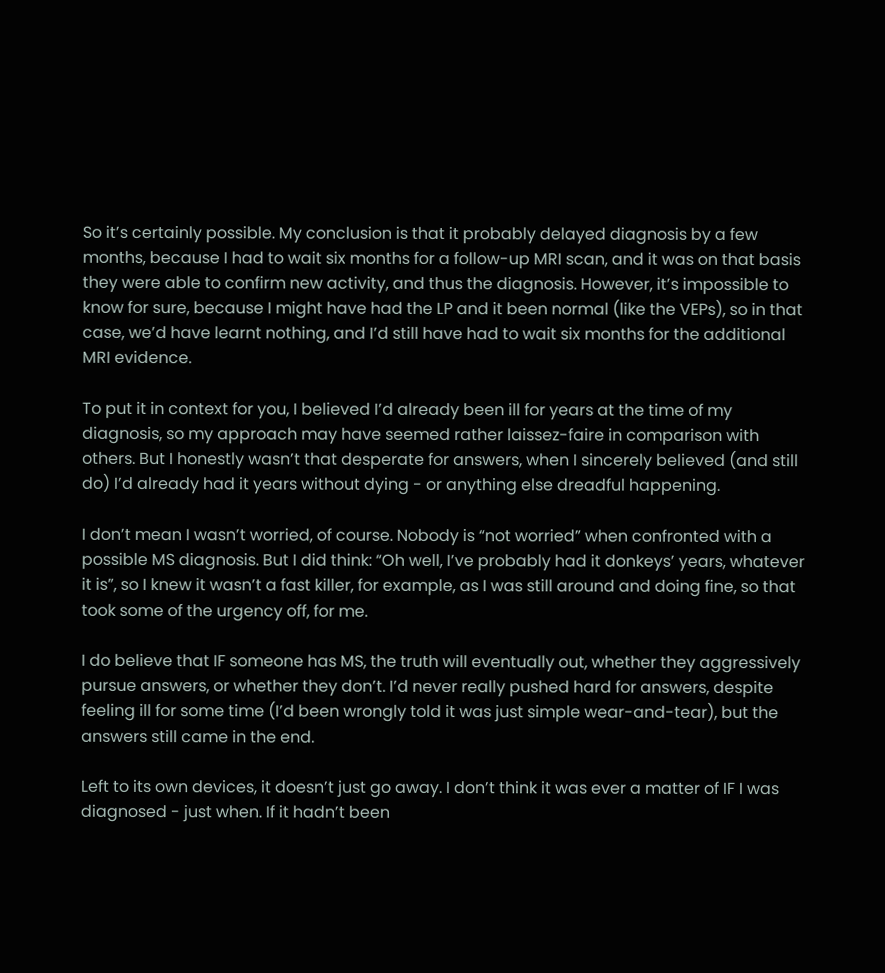So it’s certainly possible. My conclusion is that it probably delayed diagnosis by a few months, because I had to wait six months for a follow-up MRI scan, and it was on that basis they were able to confirm new activity, and thus the diagnosis. However, it’s impossible to know for sure, because I might have had the LP and it been normal (like the VEPs), so in that case, we’d have learnt nothing, and I’d still have had to wait six months for the additional MRI evidence.

To put it in context for you, I believed I’d already been ill for years at the time of my diagnosis, so my approach may have seemed rather laissez-faire in comparison with others. But I honestly wasn’t that desperate for answers, when I sincerely believed (and still do) I’d already had it years without dying - or anything else dreadful happening.

I don’t mean I wasn’t worried, of course. Nobody is “not worried” when confronted with a possible MS diagnosis. But I did think: “Oh well, I’ve probably had it donkeys’ years, whatever it is”, so I knew it wasn’t a fast killer, for example, as I was still around and doing fine, so that took some of the urgency off, for me.

I do believe that IF someone has MS, the truth will eventually out, whether they aggressively pursue answers, or whether they don’t. I’d never really pushed hard for answers, despite feeling ill for some time (I’d been wrongly told it was just simple wear-and-tear), but the answers still came in the end.

Left to its own devices, it doesn’t just go away. I don’t think it was ever a matter of IF I was diagnosed - just when. If it hadn’t been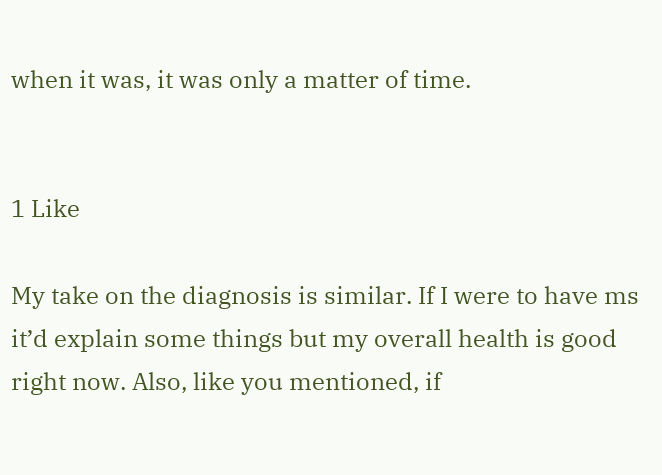when it was, it was only a matter of time.


1 Like

My take on the diagnosis is similar. If I were to have ms it’d explain some things but my overall health is good right now. Also, like you mentioned, if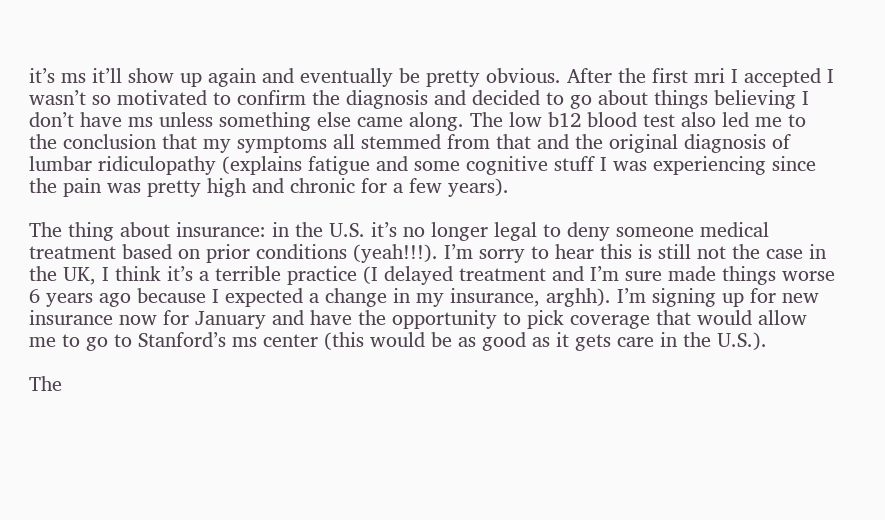it’s ms it’ll show up again and eventually be pretty obvious. After the first mri I accepted I wasn’t so motivated to confirm the diagnosis and decided to go about things believing I don’t have ms unless something else came along. The low b12 blood test also led me to the conclusion that my symptoms all stemmed from that and the original diagnosis of lumbar ridiculopathy (explains fatigue and some cognitive stuff I was experiencing since the pain was pretty high and chronic for a few years).

The thing about insurance: in the U.S. it’s no longer legal to deny someone medical treatment based on prior conditions (yeah!!!). I’m sorry to hear this is still not the case in the UK, I think it’s a terrible practice (I delayed treatment and I’m sure made things worse 6 years ago because I expected a change in my insurance, arghh). I’m signing up for new insurance now for January and have the opportunity to pick coverage that would allow me to go to Stanford’s ms center (this would be as good as it gets care in the U.S.).

The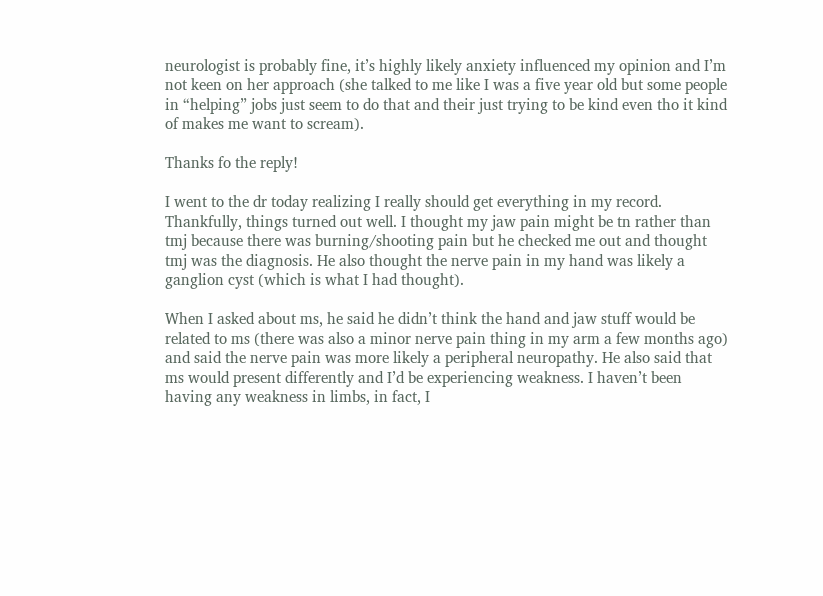neurologist is probably fine, it’s highly likely anxiety influenced my opinion and I’m not keen on her approach (she talked to me like I was a five year old but some people in “helping” jobs just seem to do that and their just trying to be kind even tho it kind of makes me want to scream).

Thanks fo the reply!

I went to the dr today realizing I really should get everything in my record. Thankfully, things turned out well. I thought my jaw pain might be tn rather than tmj because there was burning/shooting pain but he checked me out and thought tmj was the diagnosis. He also thought the nerve pain in my hand was likely a ganglion cyst (which is what I had thought).

When I asked about ms, he said he didn’t think the hand and jaw stuff would be related to ms (there was also a minor nerve pain thing in my arm a few months ago) and said the nerve pain was more likely a peripheral neuropathy. He also said that ms would present differently and I’d be experiencing weakness. I haven’t been having any weakness in limbs, in fact, I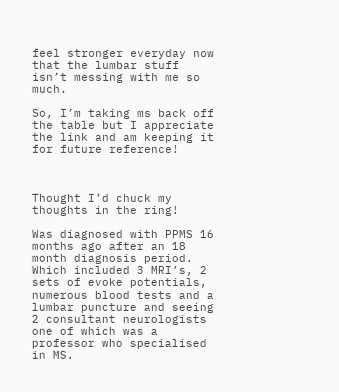feel stronger everyday now that the lumbar stuff isn’t messing with me so much.

So, I’m taking ms back off the table but I appreciate the link and am keeping it for future reference!



Thought I’d chuck my thoughts in the ring!

Was diagnosed with PPMS 16 months ago after an 18 month diagnosis period. Which included 3 MRI’s, 2 sets of evoke potentials, numerous blood tests and a lumbar puncture and seeing 2 consultant neurologists one of which was a professor who specialised in MS.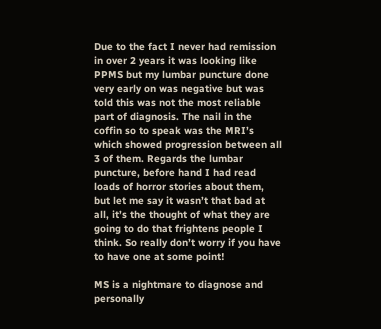Due to the fact I never had remission in over 2 years it was looking like PPMS but my lumbar puncture done very early on was negative but was told this was not the most reliable part of diagnosis. The nail in the coffin so to speak was the MRI’s which showed progression between all 3 of them. Regards the lumbar puncture, before hand I had read loads of horror stories about them, but let me say it wasn’t that bad at all, it’s the thought of what they are going to do that frightens people I think. So really don’t worry if you have to have one at some point!

MS is a nightmare to diagnose and personally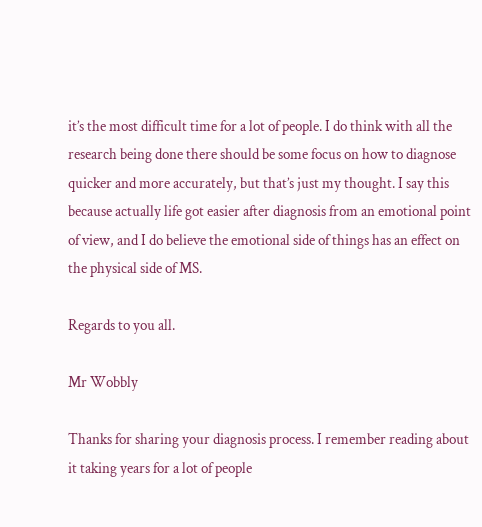it’s the most difficult time for a lot of people. I do think with all the research being done there should be some focus on how to diagnose quicker and more accurately, but that’s just my thought. I say this because actually life got easier after diagnosis from an emotional point of view, and I do believe the emotional side of things has an effect on the physical side of MS.

Regards to you all.

Mr Wobbly

Thanks for sharing your diagnosis process. I remember reading about it taking years for a lot of people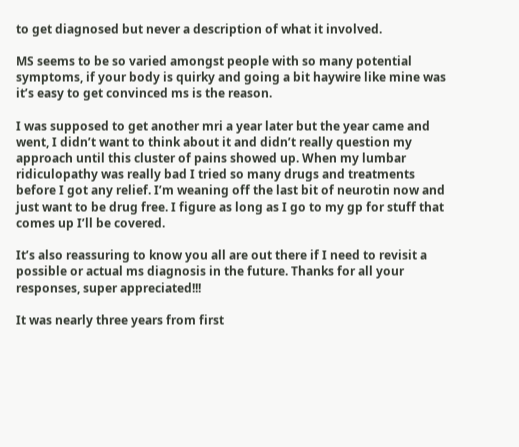to get diagnosed but never a description of what it involved.

MS seems to be so varied amongst people with so many potential symptoms, if your body is quirky and going a bit haywire like mine was it’s easy to get convinced ms is the reason.

I was supposed to get another mri a year later but the year came and went, I didn’t want to think about it and didn’t really question my approach until this cluster of pains showed up. When my lumbar ridiculopathy was really bad I tried so many drugs and treatments before I got any relief. I’m weaning off the last bit of neurotin now and just want to be drug free. I figure as long as I go to my gp for stuff that comes up I’ll be covered.

It’s also reassuring to know you all are out there if I need to revisit a possible or actual ms diagnosis in the future. Thanks for all your responses, super appreciated!!!

It was nearly three years from first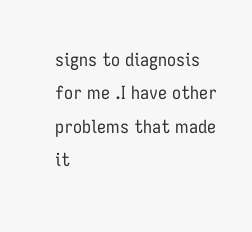signs to diagnosis for me .I have other problems that made it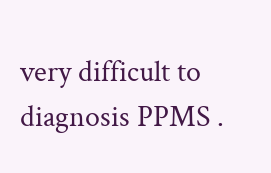very difficult to diagnosis PPMS .